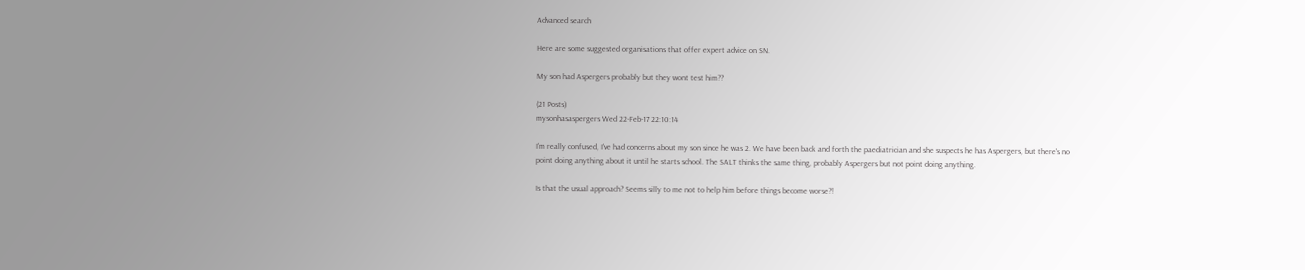Advanced search

Here are some suggested organisations that offer expert advice on SN.

My son had Aspergers probably but they wont test him??

(21 Posts)
mysonhasaspergers Wed 22-Feb-17 22:10:14

I'm really confused, I've had concerns about my son since he was 2. We have been back and forth the paediatrician and she suspects he has Aspergers, but there's no point doing anything about it until he starts school. The SALT thinks the same thing, probably Aspergers but not point doing anything.

Is that the usual approach? Seems silly to me not to help him before things become worse?!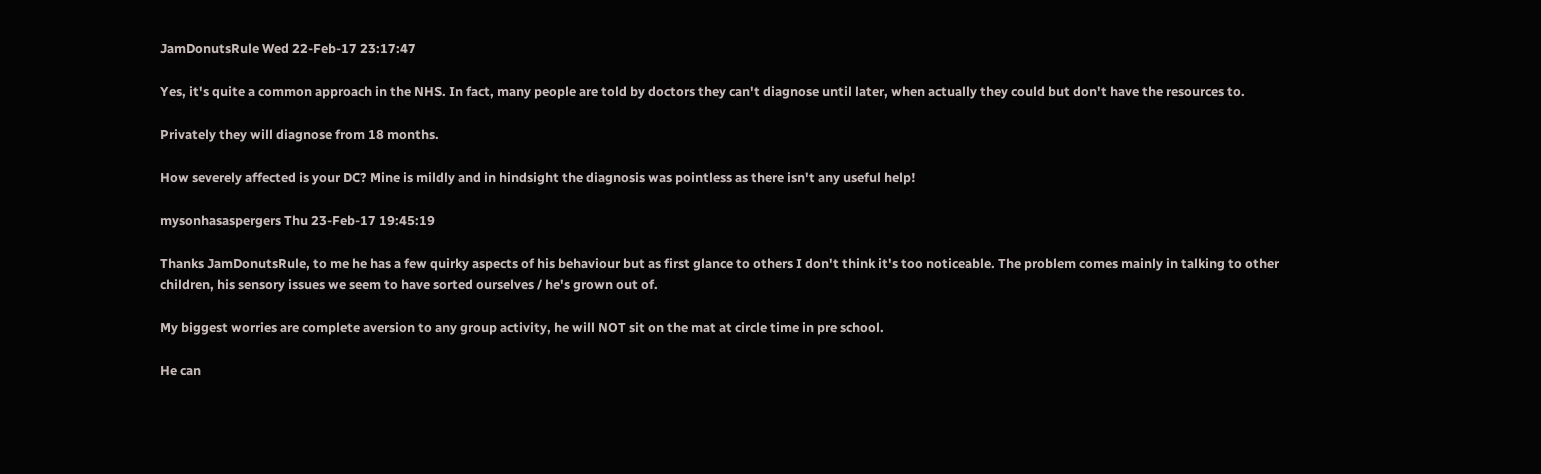JamDonutsRule Wed 22-Feb-17 23:17:47

Yes, it's quite a common approach in the NHS. In fact, many people are told by doctors they can't diagnose until later, when actually they could but don't have the resources to.

Privately they will diagnose from 18 months.

How severely affected is your DC? Mine is mildly and in hindsight the diagnosis was pointless as there isn't any useful help!

mysonhasaspergers Thu 23-Feb-17 19:45:19

Thanks JamDonutsRule, to me he has a few quirky aspects of his behaviour but as first glance to others I don't think it's too noticeable. The problem comes mainly in talking to other children, his sensory issues we seem to have sorted ourselves / he's grown out of.

My biggest worries are complete aversion to any group activity, he will NOT sit on the mat at circle time in pre school.

He can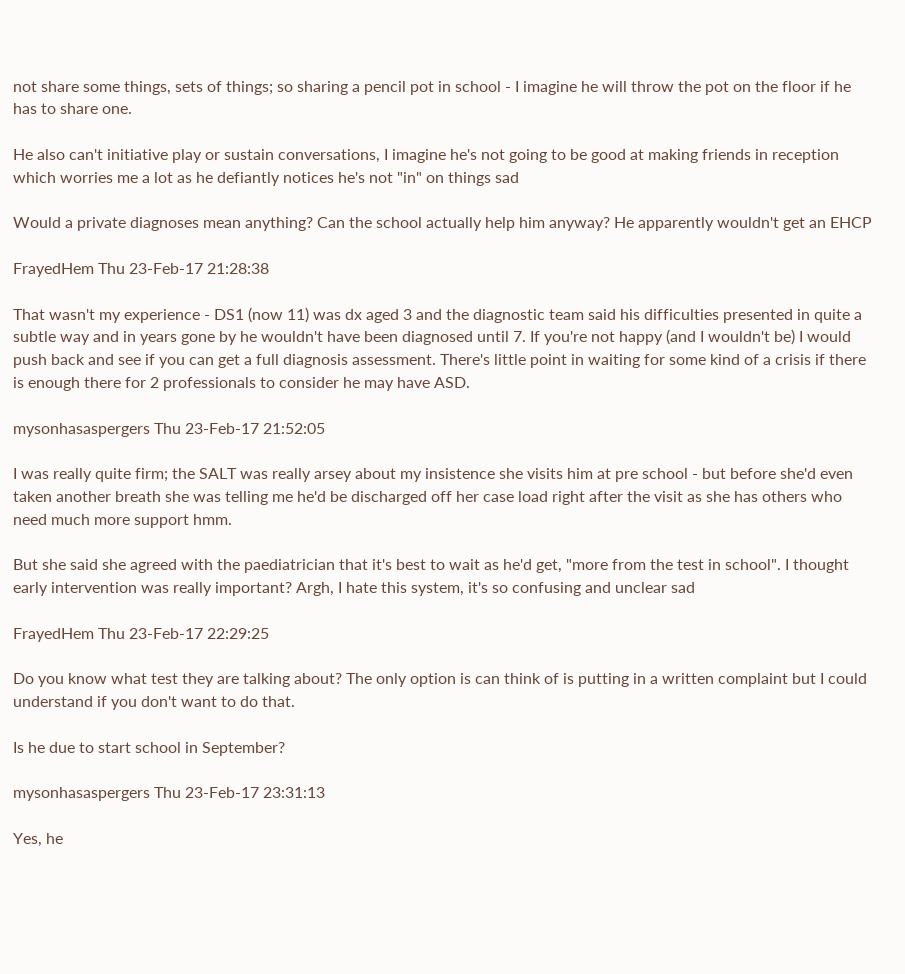not share some things, sets of things; so sharing a pencil pot in school - I imagine he will throw the pot on the floor if he has to share one.

He also can't initiative play or sustain conversations, I imagine he's not going to be good at making friends in reception which worries me a lot as he defiantly notices he's not "in" on things sad

Would a private diagnoses mean anything? Can the school actually help him anyway? He apparently wouldn't get an EHCP

FrayedHem Thu 23-Feb-17 21:28:38

That wasn't my experience - DS1 (now 11) was dx aged 3 and the diagnostic team said his difficulties presented in quite a subtle way and in years gone by he wouldn't have been diagnosed until 7. If you're not happy (and I wouldn't be) I would push back and see if you can get a full diagnosis assessment. There's little point in waiting for some kind of a crisis if there is enough there for 2 professionals to consider he may have ASD.

mysonhasaspergers Thu 23-Feb-17 21:52:05

I was really quite firm; the SALT was really arsey about my insistence she visits him at pre school - but before she'd even taken another breath she was telling me he'd be discharged off her case load right after the visit as she has others who need much more support hmm.

But she said she agreed with the paediatrician that it's best to wait as he'd get, "more from the test in school". I thought early intervention was really important? Argh, I hate this system, it's so confusing and unclear sad

FrayedHem Thu 23-Feb-17 22:29:25

Do you know what test they are talking about? The only option is can think of is putting in a written complaint but I could understand if you don't want to do that.

Is he due to start school in September?

mysonhasaspergers Thu 23-Feb-17 23:31:13

Yes, he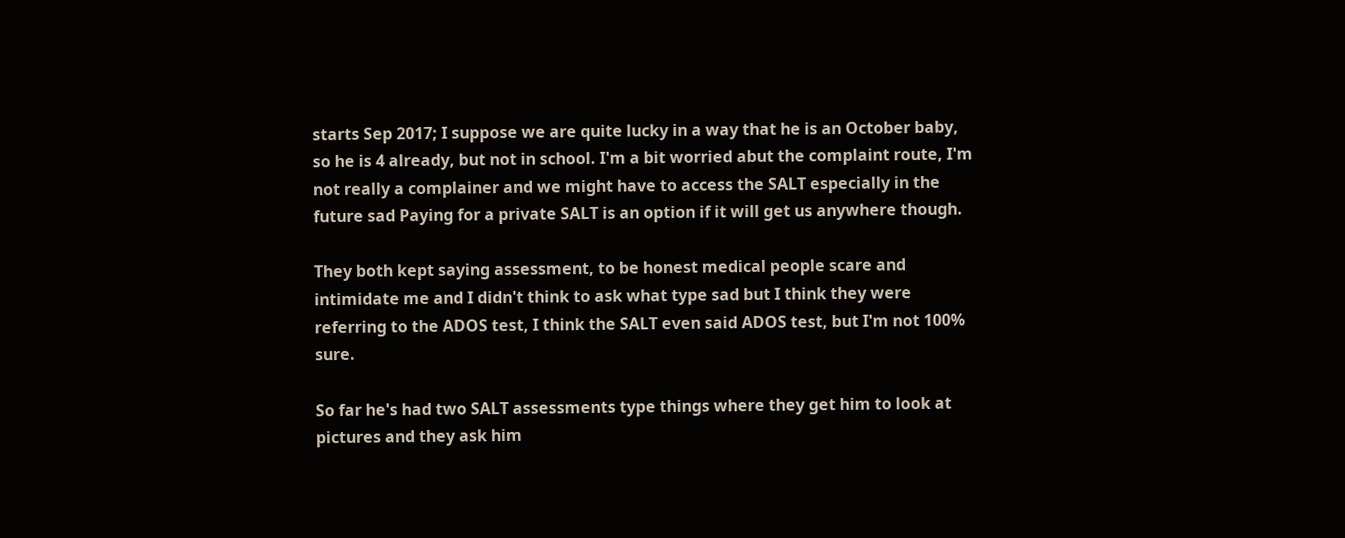starts Sep 2017; I suppose we are quite lucky in a way that he is an October baby, so he is 4 already, but not in school. I'm a bit worried abut the complaint route, I'm not really a complainer and we might have to access the SALT especially in the future sad Paying for a private SALT is an option if it will get us anywhere though.

They both kept saying assessment, to be honest medical people scare and intimidate me and I didn't think to ask what type sad but I think they were referring to the ADOS test, I think the SALT even said ADOS test, but I'm not 100% sure.

So far he's had two SALT assessments type things where they get him to look at pictures and they ask him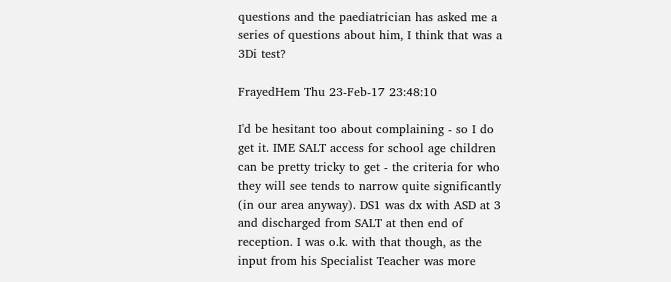questions and the paediatrician has asked me a series of questions about him, I think that was a 3Di test?

FrayedHem Thu 23-Feb-17 23:48:10

I'd be hesitant too about complaining - so I do get it. IME SALT access for school age children can be pretty tricky to get - the criteria for who they will see tends to narrow quite significantly (in our area anyway). DS1 was dx with ASD at 3 and discharged from SALT at then end of reception. I was o.k. with that though, as the input from his Specialist Teacher was more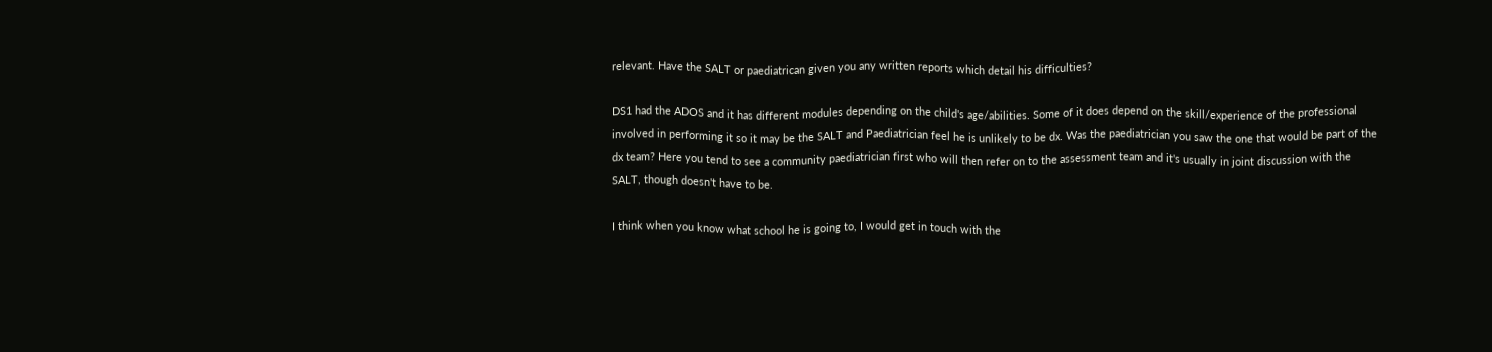relevant. Have the SALT or paediatrican given you any written reports which detail his difficulties?

DS1 had the ADOS and it has different modules depending on the child's age/abilities. Some of it does depend on the skill/experience of the professional involved in performing it so it may be the SALT and Paediatrician feel he is unlikely to be dx. Was the paediatrician you saw the one that would be part of the dx team? Here you tend to see a community paediatrician first who will then refer on to the assessment team and it's usually in joint discussion with the SALT, though doesn't have to be.

I think when you know what school he is going to, I would get in touch with the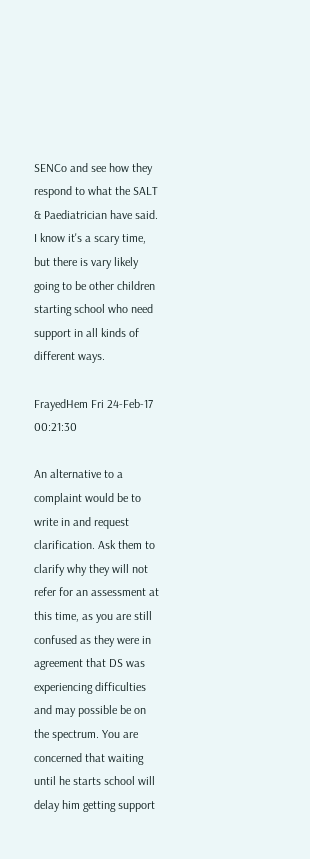SENCo and see how they respond to what the SALT & Paediatrician have said. I know it's a scary time, but there is vary likely going to be other children starting school who need support in all kinds of different ways.

FrayedHem Fri 24-Feb-17 00:21:30

An alternative to a complaint would be to write in and request clarification. Ask them to clarify why they will not refer for an assessment at this time, as you are still confused as they were in agreement that DS was experiencing difficulties and may possible be on the spectrum. You are concerned that waiting until he starts school will delay him getting support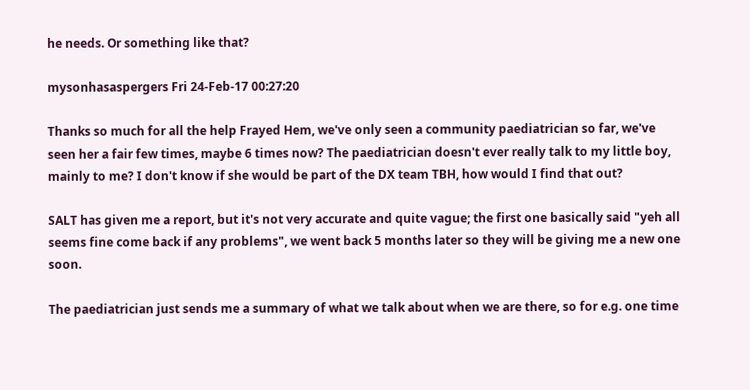he needs. Or something like that?

mysonhasaspergers Fri 24-Feb-17 00:27:20

Thanks so much for all the help Frayed Hem, we've only seen a community paediatrician so far, we've seen her a fair few times, maybe 6 times now? The paediatrician doesn't ever really talk to my little boy, mainly to me? I don't know if she would be part of the DX team TBH, how would I find that out?

SALT has given me a report, but it's not very accurate and quite vague; the first one basically said "yeh all seems fine come back if any problems", we went back 5 months later so they will be giving me a new one soon.

The paediatrician just sends me a summary of what we talk about when we are there, so for e.g. one time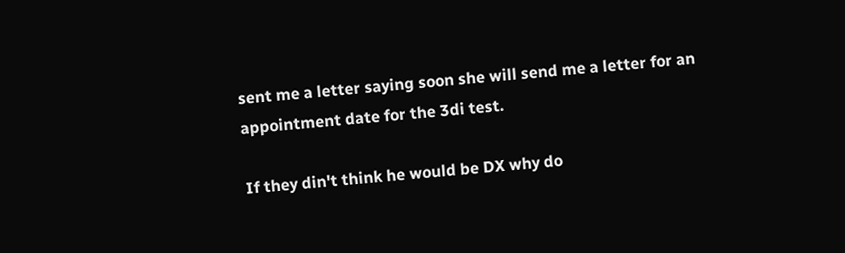sent me a letter saying soon she will send me a letter for an appointment date for the 3di test.

If they din't think he would be DX why do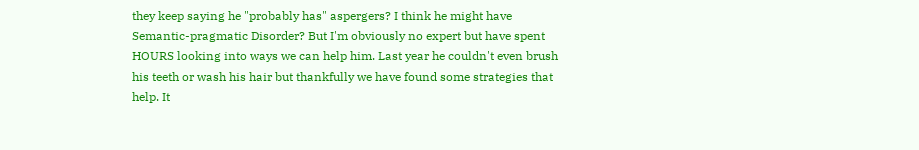they keep saying he "probably has" aspergers? I think he might have Semantic-pragmatic Disorder? But I'm obviously no expert but have spent HOURS looking into ways we can help him. Last year he couldn't even brush his teeth or wash his hair but thankfully we have found some strategies that help. It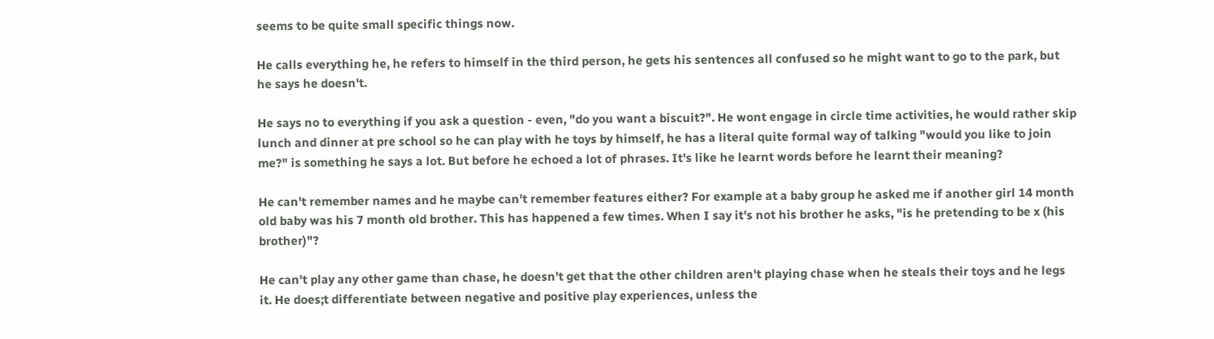seems to be quite small specific things now.

He calls everything he, he refers to himself in the third person, he gets his sentences all confused so he might want to go to the park, but he says he doesn't.

He says no to everything if you ask a question - even, "do you want a biscuit?". He wont engage in circle time activities, he would rather skip lunch and dinner at pre school so he can play with he toys by himself, he has a literal quite formal way of talking "would you like to join me?" is something he says a lot. But before he echoed a lot of phrases. It's like he learnt words before he learnt their meaning?

He can't remember names and he maybe can't remember features either? For example at a baby group he asked me if another girl 14 month old baby was his 7 month old brother. This has happened a few times. When I say it's not his brother he asks, "is he pretending to be x (his brother)"?

He can't play any other game than chase, he doesn't get that the other children aren't playing chase when he steals their toys and he legs it. He does;t differentiate between negative and positive play experiences, unless the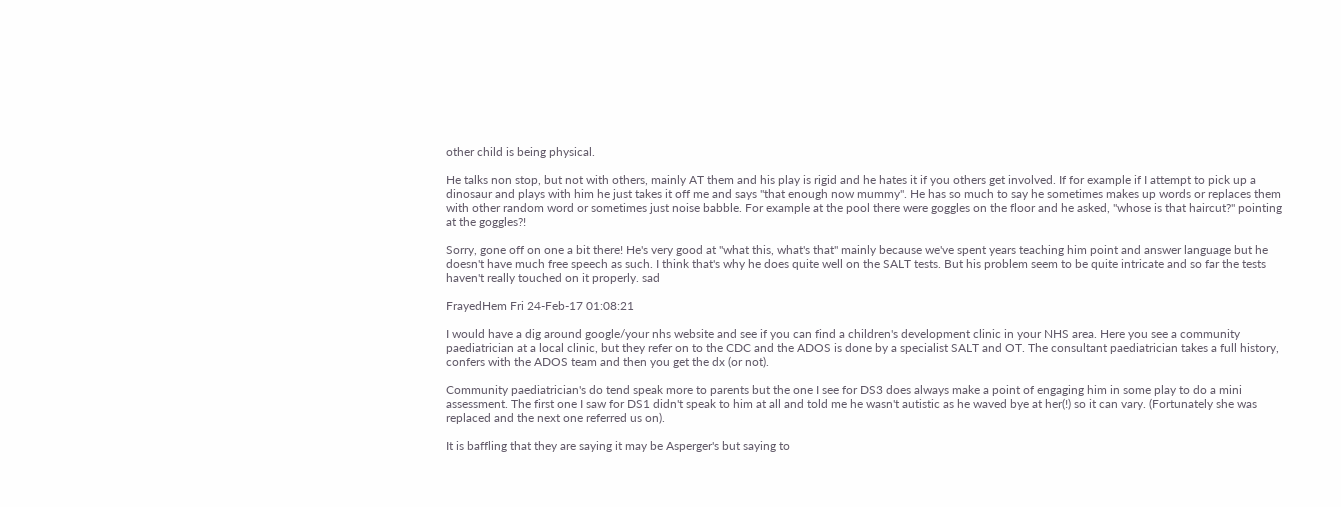other child is being physical.

He talks non stop, but not with others, mainly AT them and his play is rigid and he hates it if you others get involved. If for example if I attempt to pick up a dinosaur and plays with him he just takes it off me and says "that enough now mummy". He has so much to say he sometimes makes up words or replaces them with other random word or sometimes just noise babble. For example at the pool there were goggles on the floor and he asked, "whose is that haircut?" pointing at the goggles?!

Sorry, gone off on one a bit there! He's very good at "what this, what's that" mainly because we've spent years teaching him point and answer language but he doesn't have much free speech as such. I think that's why he does quite well on the SALT tests. But his problem seem to be quite intricate and so far the tests haven't really touched on it properly. sad

FrayedHem Fri 24-Feb-17 01:08:21

I would have a dig around google/your nhs website and see if you can find a children's development clinic in your NHS area. Here you see a community paediatrician at a local clinic, but they refer on to the CDC and the ADOS is done by a specialist SALT and OT. The consultant paediatrician takes a full history, confers with the ADOS team and then you get the dx (or not).

Community paediatrician's do tend speak more to parents but the one I see for DS3 does always make a point of engaging him in some play to do a mini assessment. The first one I saw for DS1 didn't speak to him at all and told me he wasn't autistic as he waved bye at her(!) so it can vary. (Fortunately she was replaced and the next one referred us on).

It is baffling that they are saying it may be Asperger's but saying to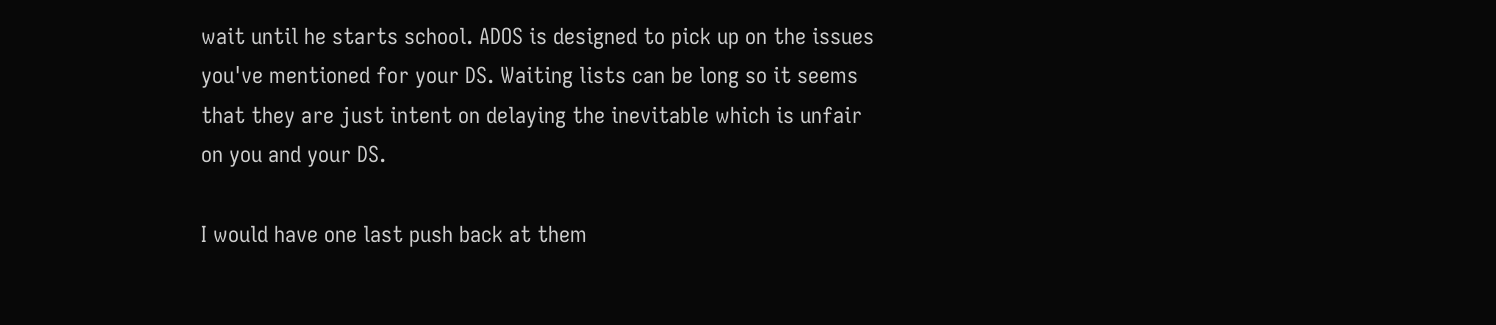wait until he starts school. ADOS is designed to pick up on the issues you've mentioned for your DS. Waiting lists can be long so it seems that they are just intent on delaying the inevitable which is unfair on you and your DS.

I would have one last push back at them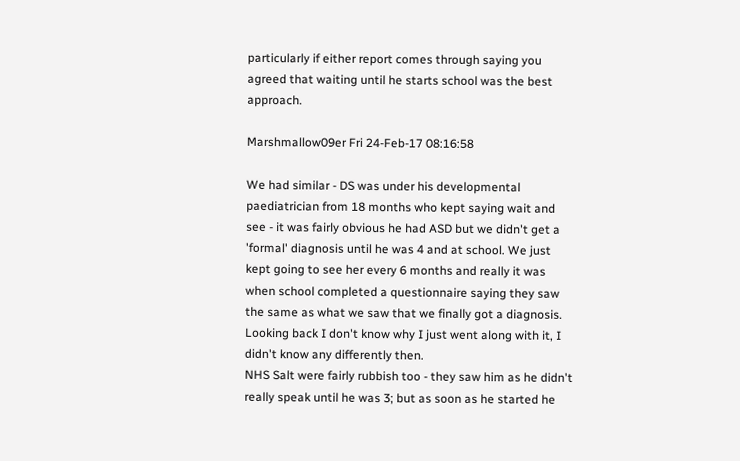particularly if either report comes through saying you agreed that waiting until he starts school was the best approach.

Marshmallow09er Fri 24-Feb-17 08:16:58

We had similar - DS was under his developmental paediatrician from 18 months who kept saying wait and see - it was fairly obvious he had ASD but we didn't get a 'formal' diagnosis until he was 4 and at school. We just kept going to see her every 6 months and really it was when school completed a questionnaire saying they saw the same as what we saw that we finally got a diagnosis. Looking back I don't know why I just went along with it, I didn't know any differently then.
NHS Salt were fairly rubbish too - they saw him as he didn't really speak until he was 3; but as soon as he started he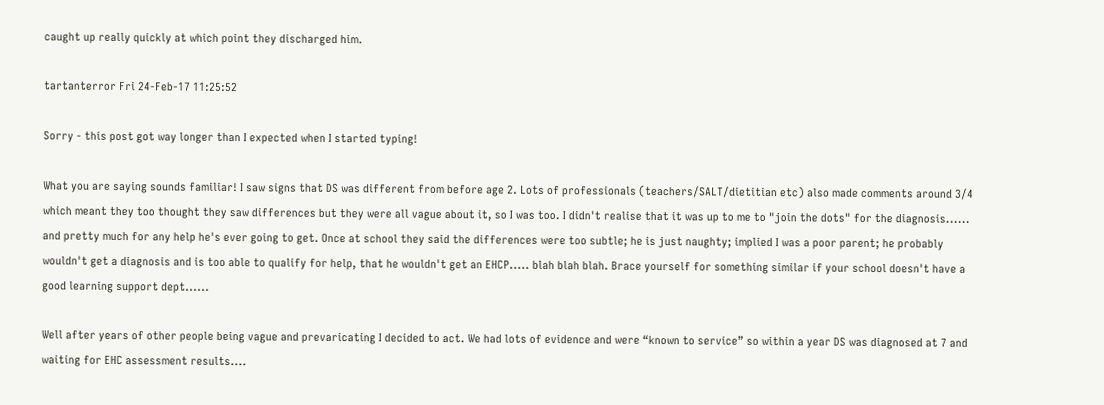caught up really quickly at which point they discharged him.

tartanterror Fri 24-Feb-17 11:25:52

Sorry - this post got way longer than I expected when I started typing!

What you are saying sounds familiar! I saw signs that DS was different from before age 2. Lots of professionals (teachers/SALT/dietitian etc) also made comments around 3/4 which meant they too thought they saw differences but they were all vague about it, so I was too. I didn't realise that it was up to me to "join the dots" for the diagnosis...... and pretty much for any help he's ever going to get. Once at school they said the differences were too subtle; he is just naughty; implied I was a poor parent; he probably wouldn't get a diagnosis and is too able to qualify for help, that he wouldn't get an EHCP..... blah blah blah. Brace yourself for something similar if your school doesn't have a good learning support dept......

Well after years of other people being vague and prevaricating I decided to act. We had lots of evidence and were “known to service” so within a year DS was diagnosed at 7 and waiting for EHC assessment results....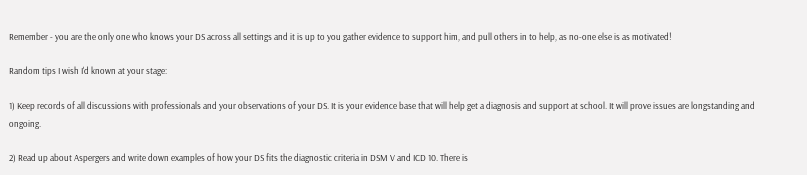Remember - you are the only one who knows your DS across all settings and it is up to you gather evidence to support him, and pull others in to help, as no-one else is as motivated!

Random tips I wish I'd known at your stage:

1) Keep records of all discussions with professionals and your observations of your DS. It is your evidence base that will help get a diagnosis and support at school. It will prove issues are longstanding and ongoing.

2) Read up about Aspergers and write down examples of how your DS fits the diagnostic criteria in DSM V and ICD 10. There is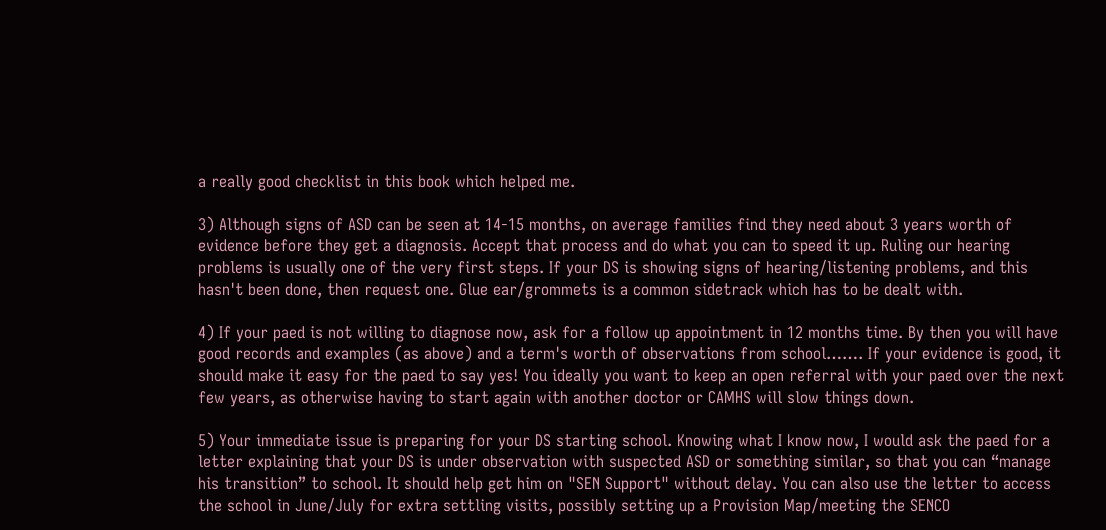a really good checklist in this book which helped me.

3) Although signs of ASD can be seen at 14-15 months, on average families find they need about 3 years worth of evidence before they get a diagnosis. Accept that process and do what you can to speed it up. Ruling our hearing problems is usually one of the very first steps. If your DS is showing signs of hearing/listening problems, and this hasn't been done, then request one. Glue ear/grommets is a common sidetrack which has to be dealt with.

4) If your paed is not willing to diagnose now, ask for a follow up appointment in 12 months time. By then you will have good records and examples (as above) and a term's worth of observations from school……. If your evidence is good, it should make it easy for the paed to say yes! You ideally you want to keep an open referral with your paed over the next few years, as otherwise having to start again with another doctor or CAMHS will slow things down.

5) Your immediate issue is preparing for your DS starting school. Knowing what I know now, I would ask the paed for a letter explaining that your DS is under observation with suspected ASD or something similar, so that you can “manage his transition” to school. It should help get him on "SEN Support" without delay. You can also use the letter to access the school in June/July for extra settling visits, possibly setting up a Provision Map/meeting the SENCO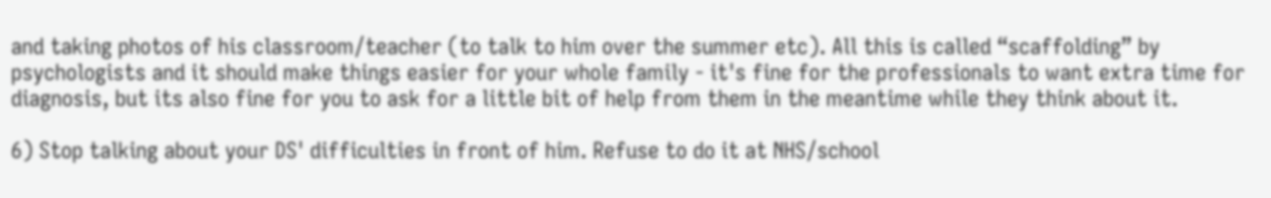and taking photos of his classroom/teacher (to talk to him over the summer etc). All this is called “scaffolding” by psychologists and it should make things easier for your whole family - it's fine for the professionals to want extra time for diagnosis, but its also fine for you to ask for a little bit of help from them in the meantime while they think about it.

6) Stop talking about your DS' difficulties in front of him. Refuse to do it at NHS/school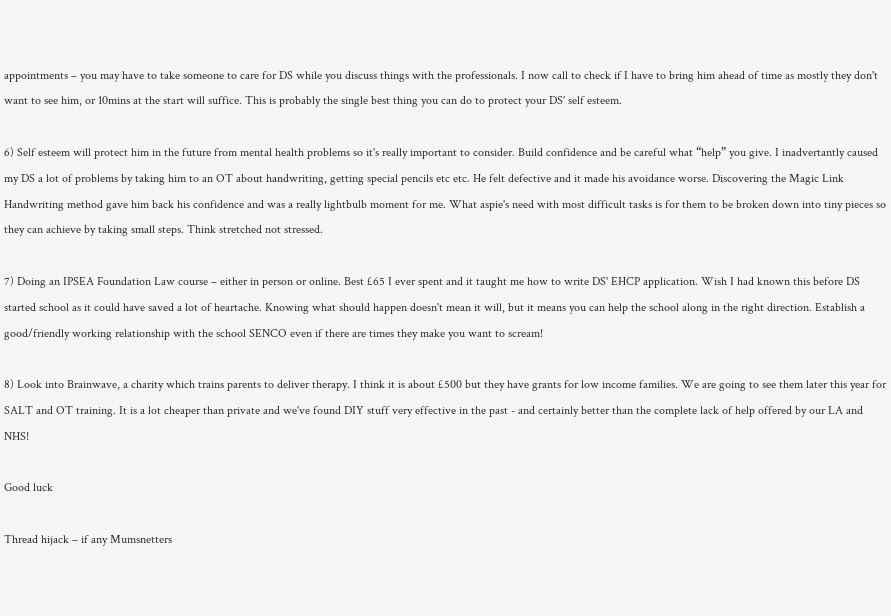appointments – you may have to take someone to care for DS while you discuss things with the professionals. I now call to check if I have to bring him ahead of time as mostly they don't want to see him, or 10mins at the start will suffice. This is probably the single best thing you can do to protect your DS' self esteem.

6) Self esteem will protect him in the future from mental health problems so it's really important to consider. Build confidence and be careful what “help” you give. I inadvertantly caused my DS a lot of problems by taking him to an OT about handwriting, getting special pencils etc etc. He felt defective and it made his avoidance worse. Discovering the Magic Link Handwriting method gave him back his confidence and was a really lightbulb moment for me. What aspie's need with most difficult tasks is for them to be broken down into tiny pieces so they can achieve by taking small steps. Think stretched not stressed.

7) Doing an IPSEA Foundation Law course – either in person or online. Best £65 I ever spent and it taught me how to write DS' EHCP application. Wish I had known this before DS started school as it could have saved a lot of heartache. Knowing what should happen doesn't mean it will, but it means you can help the school along in the right direction. Establish a good/friendly working relationship with the school SENCO even if there are times they make you want to scream!

8) Look into Brainwave, a charity which trains parents to deliver therapy. I think it is about £500 but they have grants for low income families. We are going to see them later this year for SALT and OT training. It is a lot cheaper than private and we've found DIY stuff very effective in the past - and certainly better than the complete lack of help offered by our LA and NHS!

Good luck

Thread hijack – if any Mumsnetters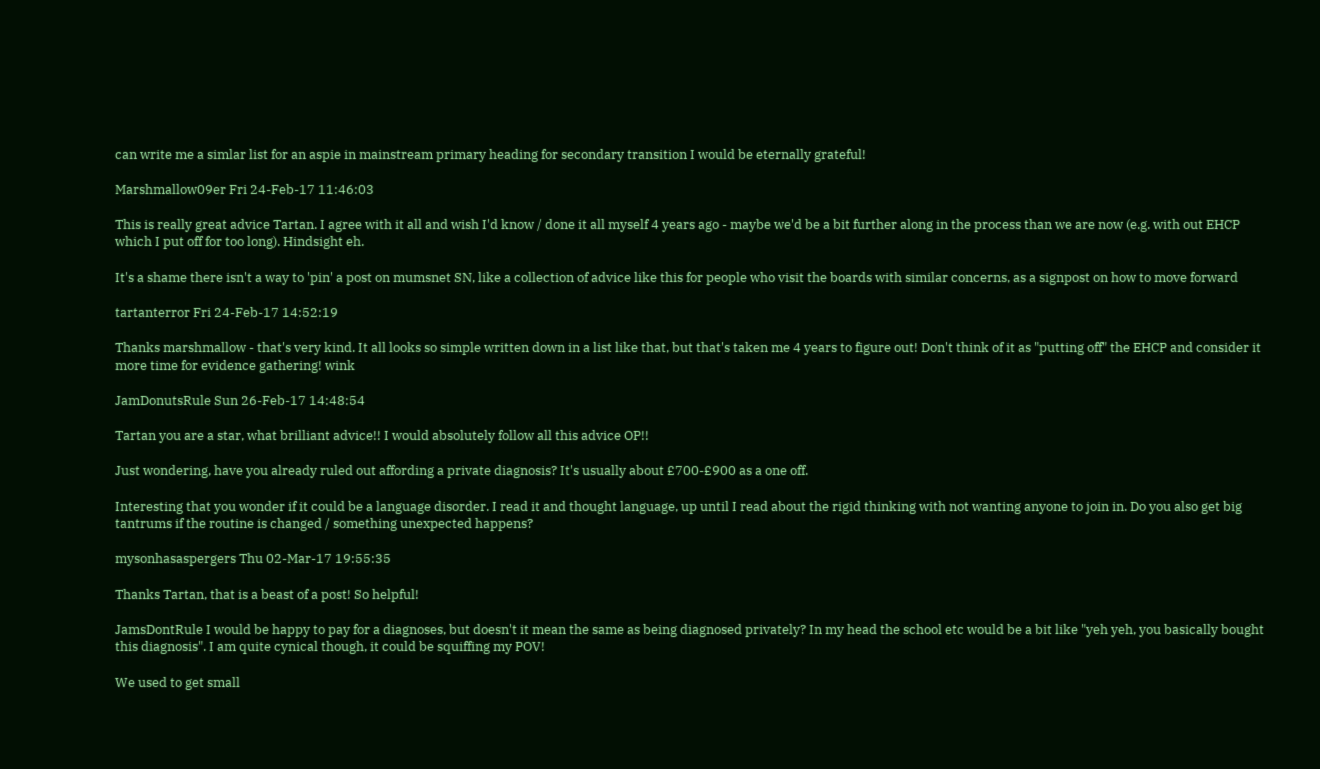can write me a simlar list for an aspie in mainstream primary heading for secondary transition I would be eternally grateful!

Marshmallow09er Fri 24-Feb-17 11:46:03

This is really great advice Tartan. I agree with it all and wish I'd know / done it all myself 4 years ago - maybe we'd be a bit further along in the process than we are now (e.g. with out EHCP which I put off for too long). Hindsight eh.

It's a shame there isn't a way to 'pin' a post on mumsnet SN, like a collection of advice like this for people who visit the boards with similar concerns, as a signpost on how to move forward

tartanterror Fri 24-Feb-17 14:52:19

Thanks marshmallow - that's very kind. It all looks so simple written down in a list like that, but that's taken me 4 years to figure out! Don't think of it as "putting off" the EHCP and consider it more time for evidence gathering! wink

JamDonutsRule Sun 26-Feb-17 14:48:54

Tartan you are a star, what brilliant advice!! I would absolutely follow all this advice OP!!

Just wondering, have you already ruled out affording a private diagnosis? It's usually about £700-£900 as a one off.

Interesting that you wonder if it could be a language disorder. I read it and thought language, up until I read about the rigid thinking with not wanting anyone to join in. Do you also get big tantrums if the routine is changed / something unexpected happens?

mysonhasaspergers Thu 02-Mar-17 19:55:35

Thanks Tartan, that is a beast of a post! So helpful!

JamsDontRule I would be happy to pay for a diagnoses, but doesn't it mean the same as being diagnosed privately? In my head the school etc would be a bit like "yeh yeh, you basically bought this diagnosis". I am quite cynical though, it could be squiffing my POV!

We used to get small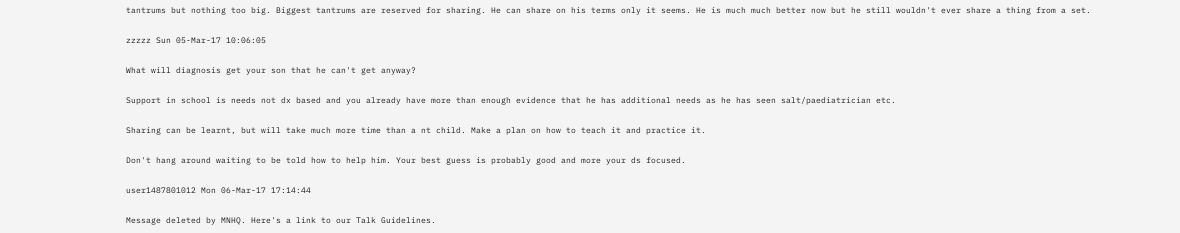tantrums but nothing too big. Biggest tantrums are reserved for sharing. He can share on his terms only it seems. He is much much better now but he still wouldn't ever share a thing from a set.

zzzzz Sun 05-Mar-17 10:06:05

What will diagnosis get your son that he can't get anyway?

Support in school is needs not dx based and you already have more than enough evidence that he has additional needs as he has seen salt/paediatrician etc.

Sharing can be learnt, but will take much more time than a nt child. Make a plan on how to teach it and practice it.

Don't hang around waiting to be told how to help him. Your best guess is probably good and more your ds focused.

user1487801012 Mon 06-Mar-17 17:14:44

Message deleted by MNHQ. Here's a link to our Talk Guidelines.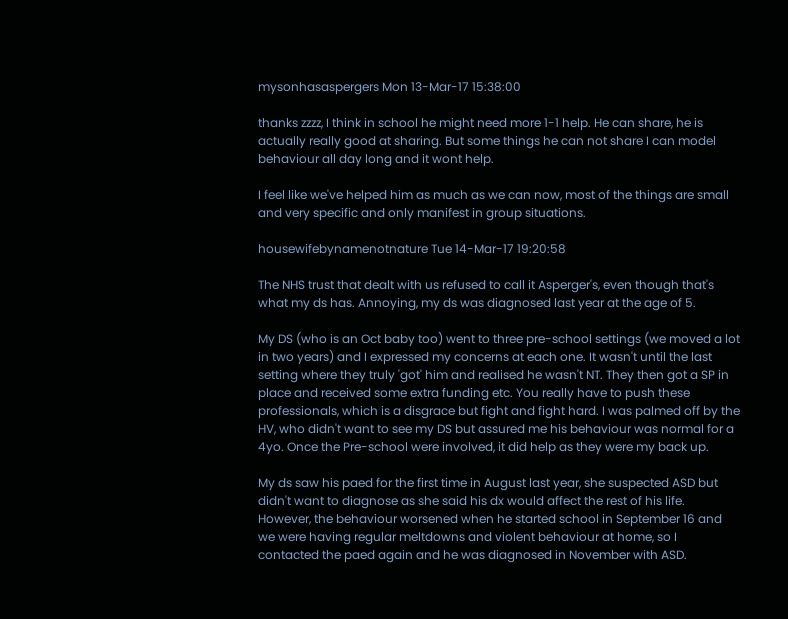mysonhasaspergers Mon 13-Mar-17 15:38:00

thanks zzzz, I think in school he might need more 1-1 help. He can share, he is actually really good at sharing. But some things he can not share I can model behaviour all day long and it wont help.

I feel like we've helped him as much as we can now, most of the things are small and very specific and only manifest in group situations.

housewifebynamenotnature Tue 14-Mar-17 19:20:58

The NHS trust that dealt with us refused to call it Asperger's, even though that's what my ds has. Annoying, my ds was diagnosed last year at the age of 5.

My DS (who is an Oct baby too) went to three pre-school settings (we moved a lot in two years) and I expressed my concerns at each one. It wasn't until the last setting where they truly 'got' him and realised he wasn't NT. They then got a SP in place and received some extra funding etc. You really have to push these professionals, which is a disgrace but fight and fight hard. I was palmed off by the HV, who didn't want to see my DS but assured me his behaviour was normal for a 4yo. Once the Pre-school were involved, it did help as they were my back up.

My ds saw his paed for the first time in August last year, she suspected ASD but didn't want to diagnose as she said his dx would affect the rest of his life. However, the behaviour worsened when he started school in September 16 and we were having regular meltdowns and violent behaviour at home, so I contacted the paed again and he was diagnosed in November with ASD.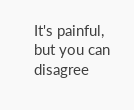It's painful, but you can disagree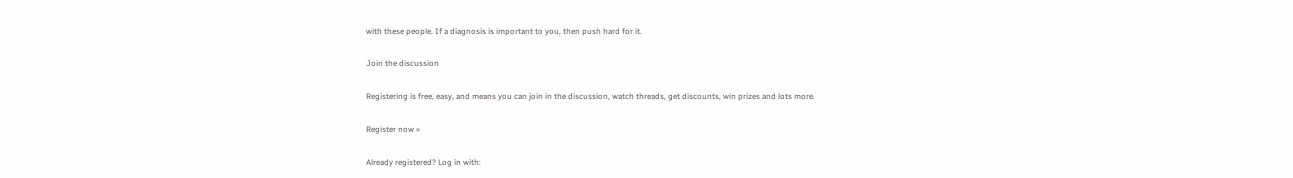with these people. If a diagnosis is important to you, then push hard for it.

Join the discussion

Registering is free, easy, and means you can join in the discussion, watch threads, get discounts, win prizes and lots more.

Register now »

Already registered? Log in with: